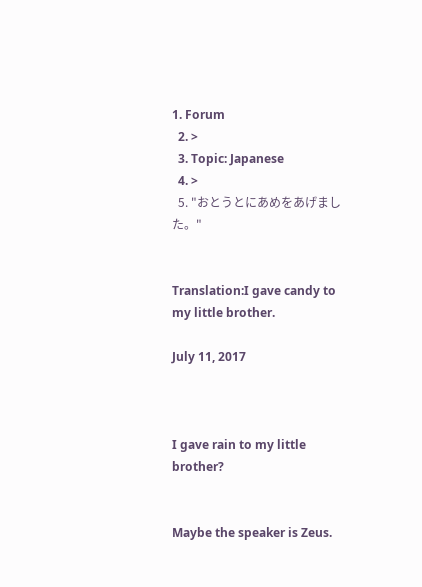1. Forum
  2. >
  3. Topic: Japanese
  4. >
  5. "おとうとにあめをあげました。"


Translation:I gave candy to my little brother.

July 11, 2017



I gave rain to my little brother?


Maybe the speaker is Zeus.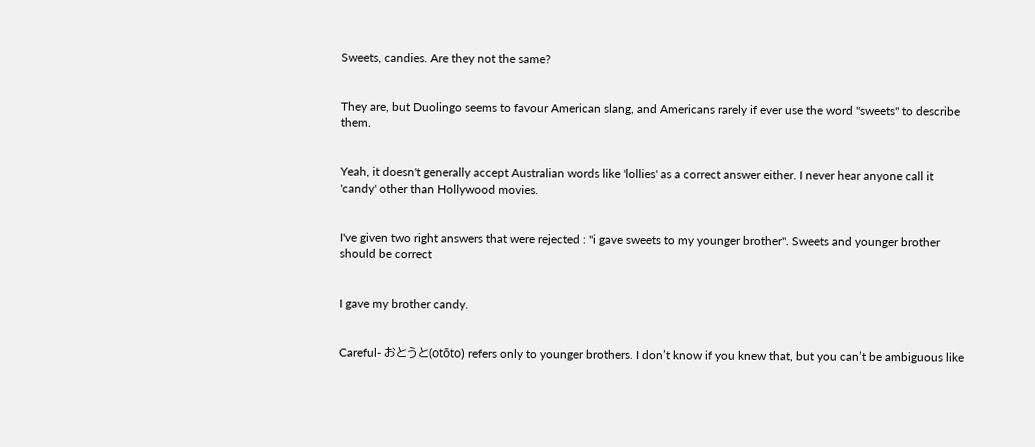Sweets, candies. Are they not the same?


They are, but Duolingo seems to favour American slang, and Americans rarely if ever use the word "sweets" to describe them.


Yeah, it doesn't generally accept Australian words like 'lollies' as a correct answer either. I never hear anyone call it 'candy' other than Hollywood movies.


I've given two right answers that were rejected : "i gave sweets to my younger brother". Sweets and younger brother should be correct


I gave my brother candy.


Careful- おとうと(otōto) refers only to younger brothers. I don’t know if you knew that, but you can’t be ambiguous like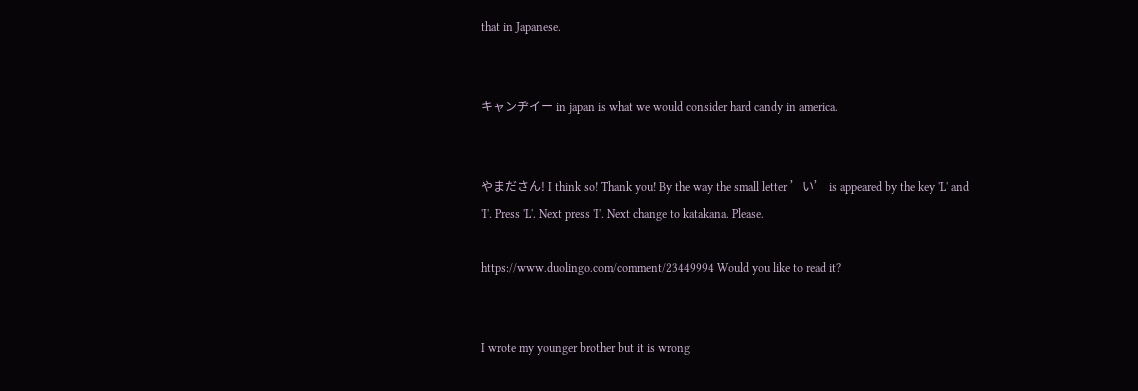that in Japanese.


キャンヂイー in japan is what we would consider hard candy in america.


やまださん! I think so! Thank you! By the way the small letter ’い’ is appeared by the key 'L' and 'I'. Press 'L'. Next press 'I'. Next change to katakana. Please.

https://www.duolingo.com/comment/23449994 Would you like to read it?


I wrote my younger brother but it is wrong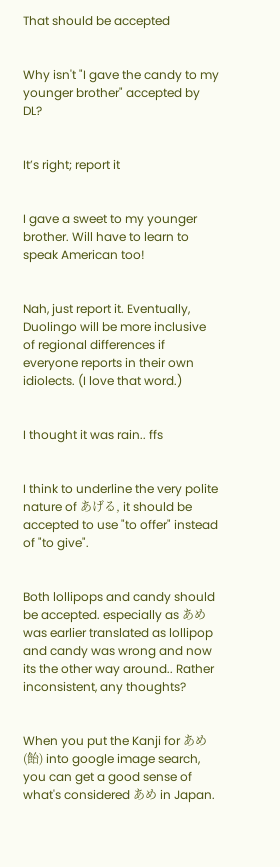That should be accepted


Why isn't "I gave the candy to my younger brother" accepted by DL?


It’s right; report it


I gave a sweet to my younger brother. Will have to learn to speak American too!


Nah, just report it. Eventually, Duolingo will be more inclusive of regional differences if everyone reports in their own idiolects. (I love that word.)


I thought it was rain.. ffs


I think to underline the very polite nature of あげる, it should be accepted to use "to offer" instead of "to give".


Both lollipops and candy should be accepted. especially as あめ was earlier translated as lollipop and candy was wrong and now its the other way around.. Rather inconsistent, any thoughts?


When you put the Kanji for あめ (飴) into google image search, you can get a good sense of what's considered あめ in Japan.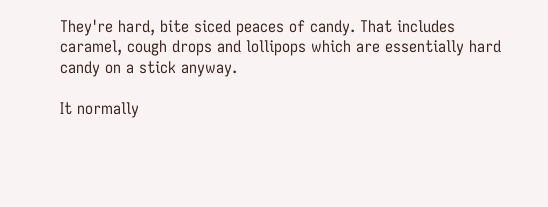They're hard, bite siced peaces of candy. That includes caramel, cough drops and lollipops which are essentially hard candy on a stick anyway.

It normally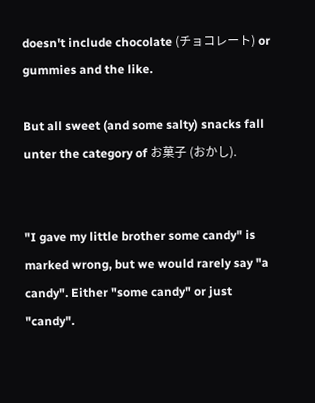doesn't include chocolate (チョコレート) or gummies and the like.

But all sweet (and some salty) snacks fall unter the category of お菓子 (おかし).


"I gave my little brother some candy" is marked wrong, but we would rarely say "a candy". Either "some candy" or just "candy".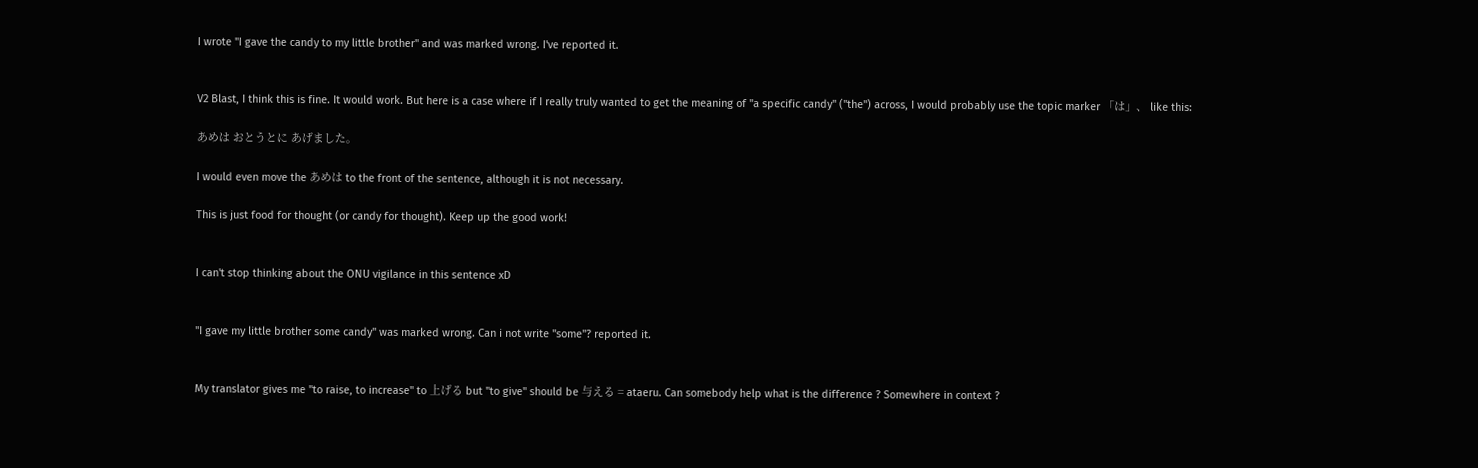I wrote "I gave the candy to my little brother" and was marked wrong. I've reported it.


V2 Blast, I think this is fine. It would work. But here is a case where if I really truly wanted to get the meaning of "a specific candy" ("the") across, I would probably use the topic marker 「は」、 like this:

あめは おとうとに あげました。

I would even move the あめは to the front of the sentence, although it is not necessary.

This is just food for thought (or candy for thought). Keep up the good work!


I can't stop thinking about the ONU vigilance in this sentence xD


"I gave my little brother some candy" was marked wrong. Can i not write "some"? reported it.


My translator gives me "to raise, to increase" to 上げる but "to give" should be 与える = ataeru. Can somebody help what is the difference ? Somewhere in context ?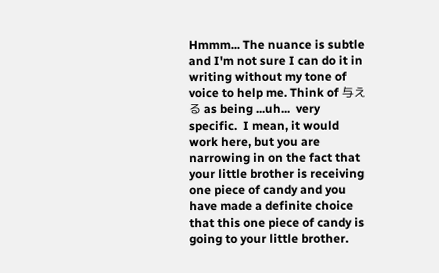Hmmm... The nuance is subtle and I'm not sure I can do it in writing without my tone of voice to help me. Think of 与える as being ...uh...  very specific.  I mean, it would work here, but you are narrowing in on the fact that your little brother is receiving one piece of candy and you have made a definite choice that this one piece of candy is going to your little brother.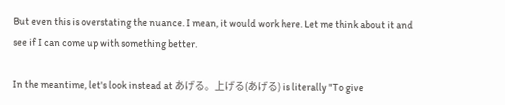But even this is overstating the nuance. I mean, it would work here. Let me think about it and see if I can come up with something better.

In the meantime, let's look instead at あげる。上げる(あげる) is literally "To give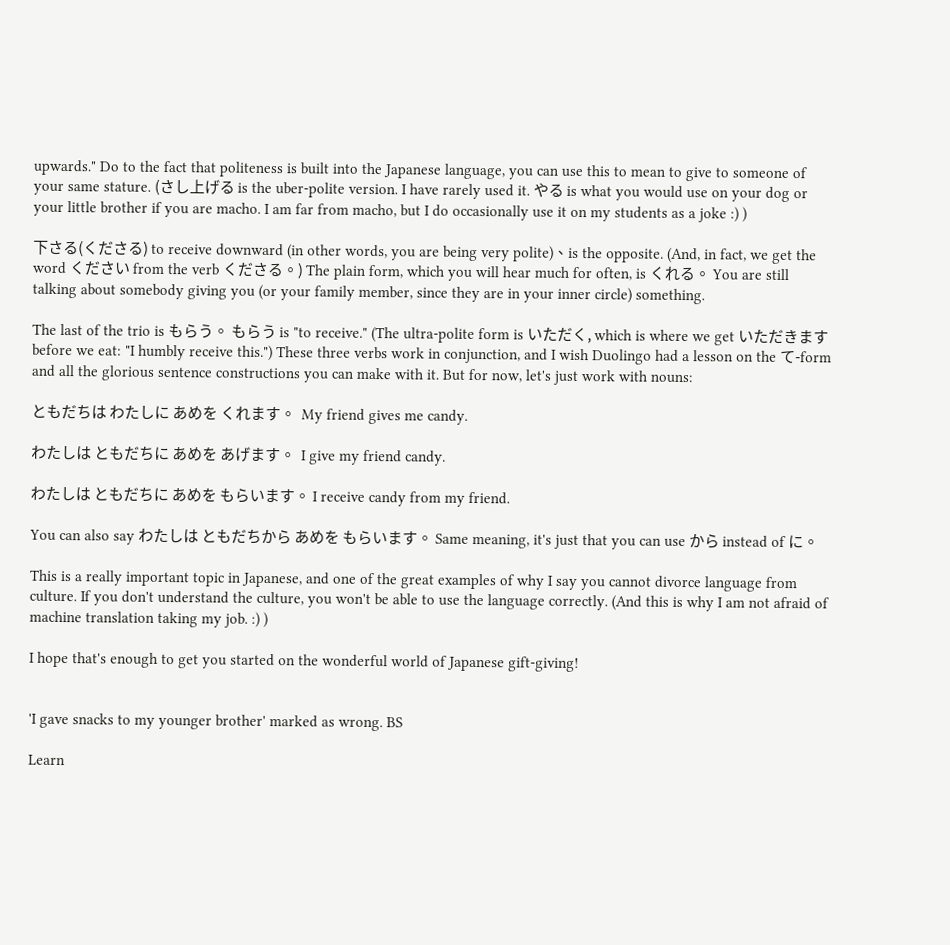upwards." Do to the fact that politeness is built into the Japanese language, you can use this to mean to give to someone of your same stature. (さし上げる is the uber-polite version. I have rarely used it. やる is what you would use on your dog or your little brother if you are macho. I am far from macho, but I do occasionally use it on my students as a joke :) )

下さる(くださる) to receive downward (in other words, you are being very polite)、is the opposite. (And, in fact, we get the word ください from the verb くださる。) The plain form, which you will hear much for often, is くれる。 You are still talking about somebody giving you (or your family member, since they are in your inner circle) something.

The last of the trio is もらう。 もらう is "to receive." (The ultra-polite form is いただく, which is where we get いただきます before we eat: "I humbly receive this.") These three verbs work in conjunction, and I wish Duolingo had a lesson on the て-form and all the glorious sentence constructions you can make with it. But for now, let's just work with nouns:

ともだちは わたしに あめを くれます。  My friend gives me candy.

わたしは ともだちに あめを あげます。  I give my friend candy.

わたしは ともだちに あめを もらいます。 I receive candy from my friend.

You can also say わたしは ともだちから あめを もらいます。 Same meaning, it's just that you can use から instead of に。

This is a really important topic in Japanese, and one of the great examples of why I say you cannot divorce language from culture. If you don't understand the culture, you won't be able to use the language correctly. (And this is why I am not afraid of machine translation taking my job. :) )

I hope that's enough to get you started on the wonderful world of Japanese gift-giving!


'I gave snacks to my younger brother' marked as wrong. BS

Learn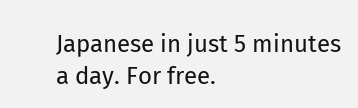Japanese in just 5 minutes a day. For free.